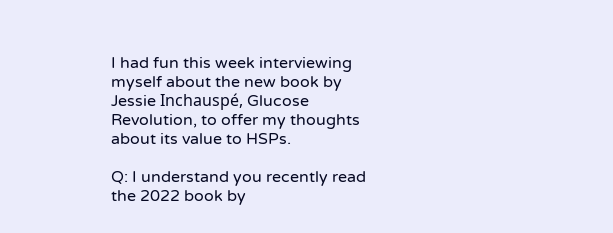I had fun this week interviewing myself about the new book by Jessie Inchauspé, Glucose Revolution, to offer my thoughts about its value to HSPs.

Q: I understand you recently read the 2022 book by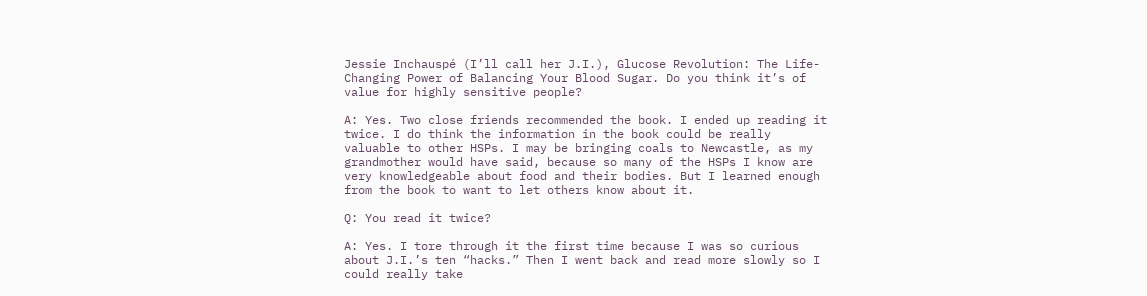Jessie Inchauspé (I’ll call her J.I.), Glucose Revolution: The Life-Changing Power of Balancing Your Blood Sugar. Do you think it’s of value for highly sensitive people?

A: Yes. Two close friends recommended the book. I ended up reading it twice. I do think the information in the book could be really valuable to other HSPs. I may be bringing coals to Newcastle, as my grandmother would have said, because so many of the HSPs I know are very knowledgeable about food and their bodies. But I learned enough from the book to want to let others know about it.

Q: You read it twice?

A: Yes. I tore through it the first time because I was so curious about J.I.’s ten “hacks.” Then I went back and read more slowly so I could really take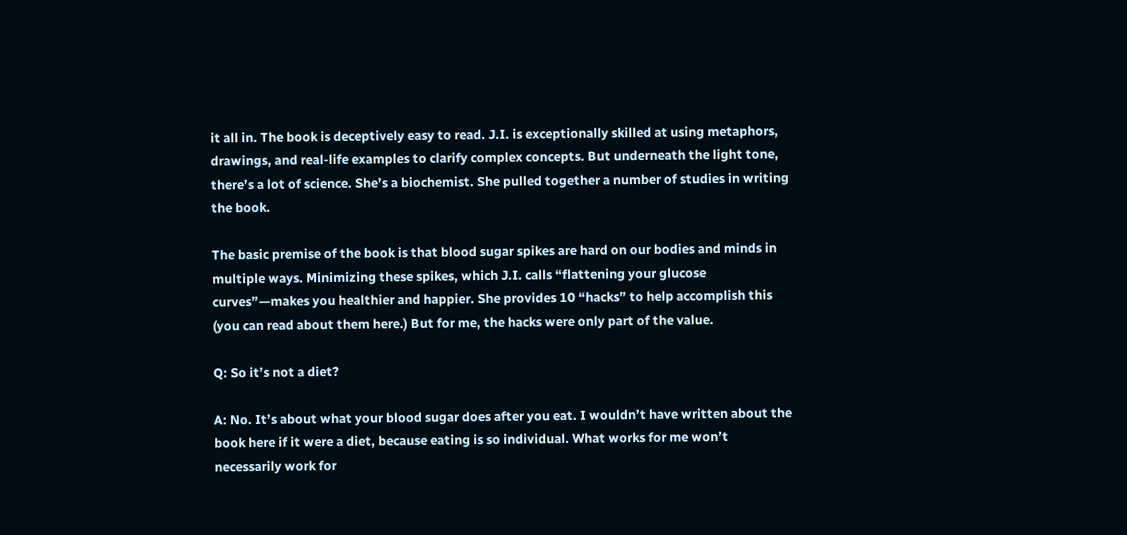it all in. The book is deceptively easy to read. J.I. is exceptionally skilled at using metaphors, drawings, and real-life examples to clarify complex concepts. But underneath the light tone, there’s a lot of science. She’s a biochemist. She pulled together a number of studies in writing the book.

The basic premise of the book is that blood sugar spikes are hard on our bodies and minds in multiple ways. Minimizing these spikes, which J.I. calls “flattening your glucose curves”—makes you healthier and happier. She provides 10 “hacks” to help accomplish this (you can read about them here.) But for me, the hacks were only part of the value.

Q: So it’s not a diet?

A: No. It’s about what your blood sugar does after you eat. I wouldn’t have written about the book here if it were a diet, because eating is so individual. What works for me won’t necessarily work for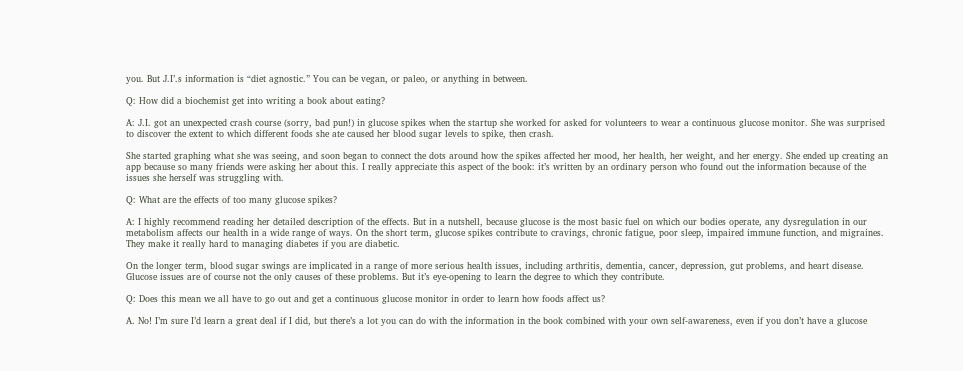you. But J.I’.s information is “diet agnostic.” You can be vegan, or paleo, or anything in between.

Q: How did a biochemist get into writing a book about eating?

A: J.I. got an unexpected crash course (sorry, bad pun!) in glucose spikes when the startup she worked for asked for volunteers to wear a continuous glucose monitor. She was surprised to discover the extent to which different foods she ate caused her blood sugar levels to spike, then crash.

She started graphing what she was seeing, and soon began to connect the dots around how the spikes affected her mood, her health, her weight, and her energy. She ended up creating an app because so many friends were asking her about this. I really appreciate this aspect of the book: it’s written by an ordinary person who found out the information because of the issues she herself was struggling with.

Q: What are the effects of too many glucose spikes?

A: I highly recommend reading her detailed description of the effects. But in a nutshell, because glucose is the most basic fuel on which our bodies operate, any dysregulation in our metabolism affects our health in a wide range of ways. On the short term, glucose spikes contribute to cravings, chronic fatigue, poor sleep, impaired immune function, and migraines. They make it really hard to managing diabetes if you are diabetic.

On the longer term, blood sugar swings are implicated in a range of more serious health issues, including arthritis, dementia, cancer, depression, gut problems, and heart disease. Glucose issues are of course not the only causes of these problems. But it’s eye-opening to learn the degree to which they contribute.

Q: Does this mean we all have to go out and get a continuous glucose monitor in order to learn how foods affect us?

A. No! I’m sure I’d learn a great deal if I did, but there’s a lot you can do with the information in the book combined with your own self-awareness, even if you don’t have a glucose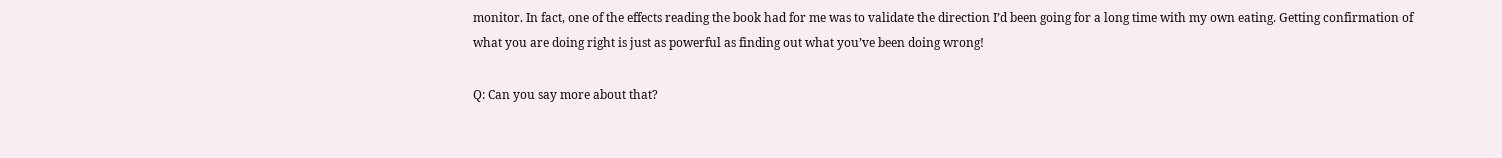monitor. In fact, one of the effects reading the book had for me was to validate the direction I’d been going for a long time with my own eating. Getting confirmation of what you are doing right is just as powerful as finding out what you’ve been doing wrong!

Q: Can you say more about that?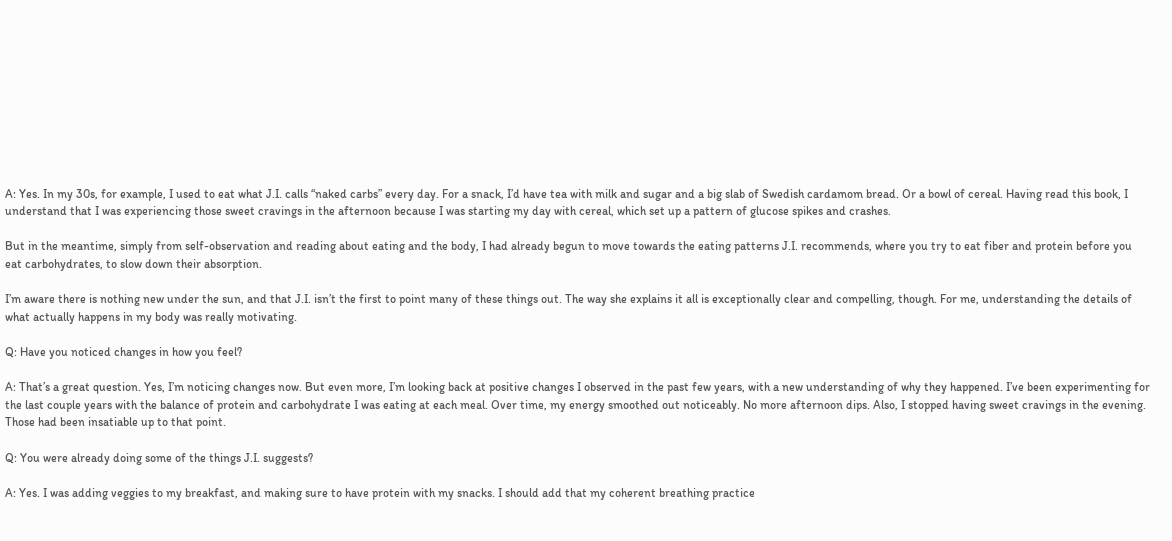A: Yes. In my 30s, for example, I used to eat what J.I. calls “naked carbs” every day. For a snack, I’d have tea with milk and sugar and a big slab of Swedish cardamom bread. Or a bowl of cereal. Having read this book, I understand that I was experiencing those sweet cravings in the afternoon because I was starting my day with cereal, which set up a pattern of glucose spikes and crashes.

But in the meantime, simply from self-observation and reading about eating and the body, I had already begun to move towards the eating patterns J.I. recommends, where you try to eat fiber and protein before you eat carbohydrates, to slow down their absorption.

I’m aware there is nothing new under the sun, and that J.I. isn’t the first to point many of these things out. The way she explains it all is exceptionally clear and compelling, though. For me, understanding the details of what actually happens in my body was really motivating.

Q: Have you noticed changes in how you feel?

A: That’s a great question. Yes, I’m noticing changes now. But even more, I’m looking back at positive changes I observed in the past few years, with a new understanding of why they happened. I’ve been experimenting for the last couple years with the balance of protein and carbohydrate I was eating at each meal. Over time, my energy smoothed out noticeably. No more afternoon dips. Also, I stopped having sweet cravings in the evening. Those had been insatiable up to that point.

Q: You were already doing some of the things J.I. suggests?

A: Yes. I was adding veggies to my breakfast, and making sure to have protein with my snacks. I should add that my coherent breathing practice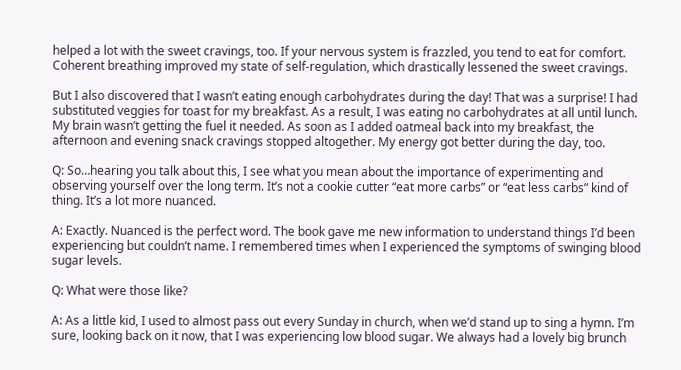helped a lot with the sweet cravings, too. If your nervous system is frazzled, you tend to eat for comfort. Coherent breathing improved my state of self-regulation, which drastically lessened the sweet cravings.

But I also discovered that I wasn’t eating enough carbohydrates during the day! That was a surprise! I had substituted veggies for toast for my breakfast. As a result, I was eating no carbohydrates at all until lunch. My brain wasn’t getting the fuel it needed. As soon as I added oatmeal back into my breakfast, the afternoon and evening snack cravings stopped altogether. My energy got better during the day, too.

Q: So…hearing you talk about this, I see what you mean about the importance of experimenting and observing yourself over the long term. It’s not a cookie cutter “eat more carbs” or “eat less carbs” kind of thing. It’s a lot more nuanced.

A: Exactly. Nuanced is the perfect word. The book gave me new information to understand things I’d been experiencing but couldn’t name. I remembered times when I experienced the symptoms of swinging blood sugar levels.

Q: What were those like?

A: As a little kid, I used to almost pass out every Sunday in church, when we’d stand up to sing a hymn. I’m sure, looking back on it now, that I was experiencing low blood sugar. We always had a lovely big brunch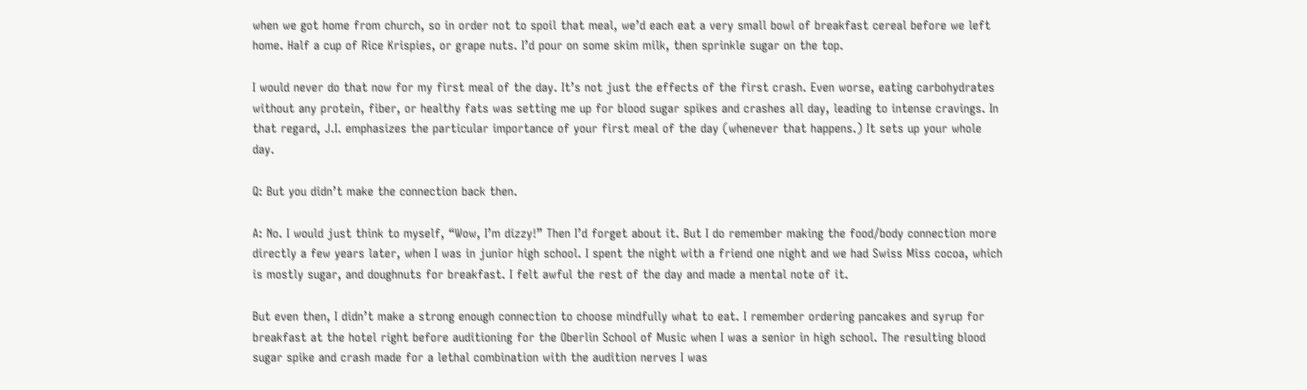when we got home from church, so in order not to spoil that meal, we’d each eat a very small bowl of breakfast cereal before we left home. Half a cup of Rice Krispies, or grape nuts. I’d pour on some skim milk, then sprinkle sugar on the top.

I would never do that now for my first meal of the day. It’s not just the effects of the first crash. Even worse, eating carbohydrates without any protein, fiber, or healthy fats was setting me up for blood sugar spikes and crashes all day, leading to intense cravings. In that regard, J.I. emphasizes the particular importance of your first meal of the day (whenever that happens.) It sets up your whole day.

Q: But you didn’t make the connection back then.

A: No. I would just think to myself, “Wow, I’m dizzy!” Then I’d forget about it. But I do remember making the food/body connection more directly a few years later, when I was in junior high school. I spent the night with a friend one night and we had Swiss Miss cocoa, which is mostly sugar, and doughnuts for breakfast. I felt awful the rest of the day and made a mental note of it.

But even then, I didn’t make a strong enough connection to choose mindfully what to eat. I remember ordering pancakes and syrup for breakfast at the hotel right before auditioning for the Oberlin School of Music when I was a senior in high school. The resulting blood sugar spike and crash made for a lethal combination with the audition nerves I was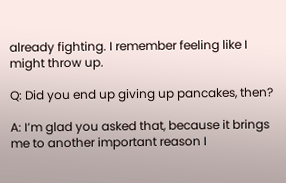already fighting. I remember feeling like I might throw up.

Q: Did you end up giving up pancakes, then?

A: I’m glad you asked that, because it brings me to another important reason I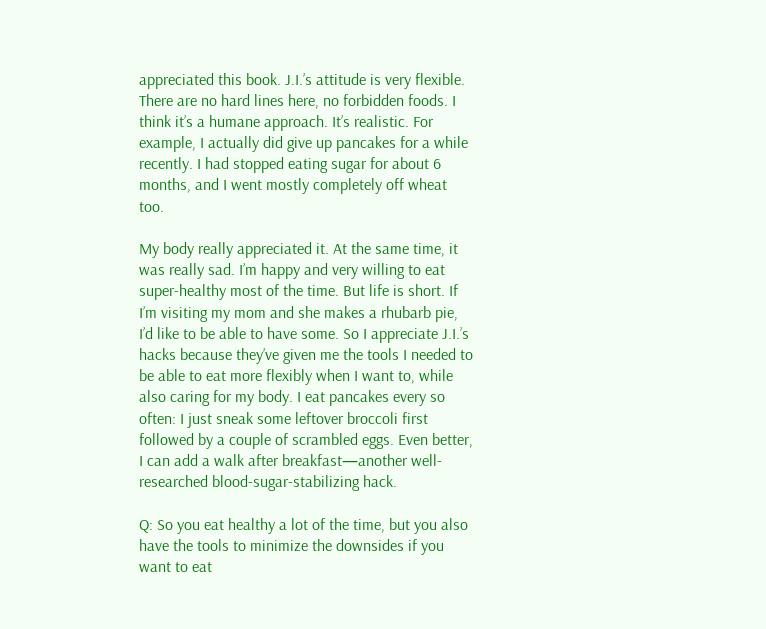appreciated this book. J.I.’s attitude is very flexible. There are no hard lines here, no forbidden foods. I think it’s a humane approach. It’s realistic. For example, I actually did give up pancakes for a while recently. I had stopped eating sugar for about 6 months, and I went mostly completely off wheat too.

My body really appreciated it. At the same time, it was really sad. I’m happy and very willing to eat super-healthy most of the time. But life is short. If I’m visiting my mom and she makes a rhubarb pie, I’d like to be able to have some. So I appreciate J.I.’s hacks because they’ve given me the tools I needed to be able to eat more flexibly when I want to, while also caring for my body. I eat pancakes every so often: I just sneak some leftover broccoli first followed by a couple of scrambled eggs. Even better, I can add a walk after breakfast—another well-researched blood-sugar-stabilizing hack.

Q: So you eat healthy a lot of the time, but you also have the tools to minimize the downsides if you want to eat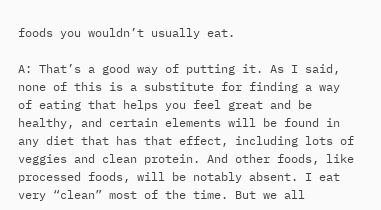foods you wouldn’t usually eat.

A: That’s a good way of putting it. As I said, none of this is a substitute for finding a way of eating that helps you feel great and be healthy, and certain elements will be found in any diet that has that effect, including lots of veggies and clean protein. And other foods, like processed foods, will be notably absent. I eat very “clean” most of the time. But we all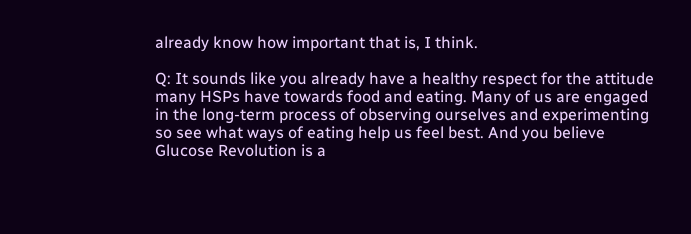already know how important that is, I think.

Q: It sounds like you already have a healthy respect for the attitude many HSPs have towards food and eating. Many of us are engaged in the long-term process of observing ourselves and experimenting so see what ways of eating help us feel best. And you believe Glucose Revolution is a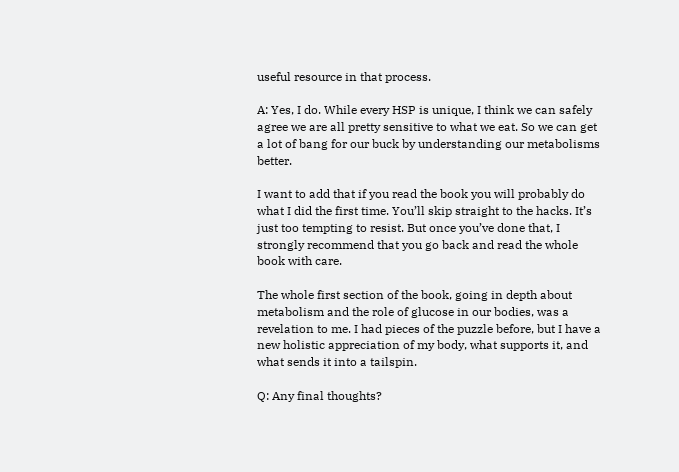useful resource in that process.

A: Yes, I do. While every HSP is unique, I think we can safely agree we are all pretty sensitive to what we eat. So we can get a lot of bang for our buck by understanding our metabolisms better.

I want to add that if you read the book you will probably do what I did the first time. You’ll skip straight to the hacks. It’s just too tempting to resist. But once you’ve done that, I strongly recommend that you go back and read the whole book with care.

The whole first section of the book, going in depth about metabolism and the role of glucose in our bodies, was a revelation to me. I had pieces of the puzzle before, but I have a new holistic appreciation of my body, what supports it, and what sends it into a tailspin.

Q: Any final thoughts?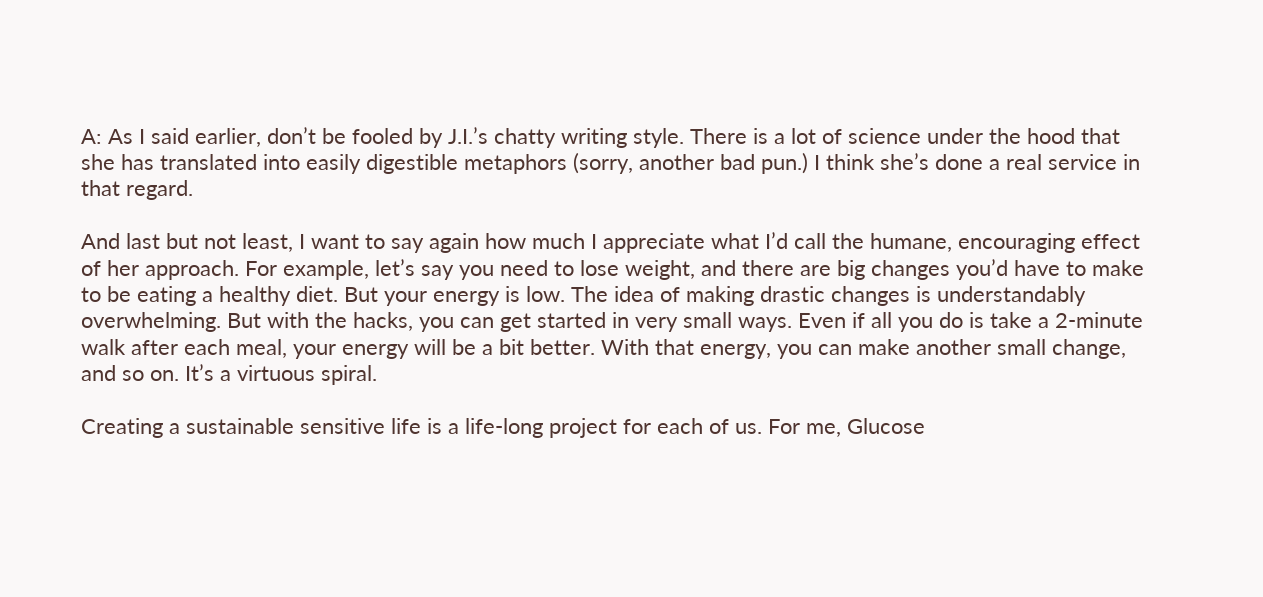A: As I said earlier, don’t be fooled by J.I.’s chatty writing style. There is a lot of science under the hood that she has translated into easily digestible metaphors (sorry, another bad pun.) I think she’s done a real service in that regard.

And last but not least, I want to say again how much I appreciate what I’d call the humane, encouraging effect of her approach. For example, let’s say you need to lose weight, and there are big changes you’d have to make to be eating a healthy diet. But your energy is low. The idea of making drastic changes is understandably overwhelming. But with the hacks, you can get started in very small ways. Even if all you do is take a 2-minute walk after each meal, your energy will be a bit better. With that energy, you can make another small change, and so on. It’s a virtuous spiral.

Creating a sustainable sensitive life is a life-long project for each of us. For me, Glucose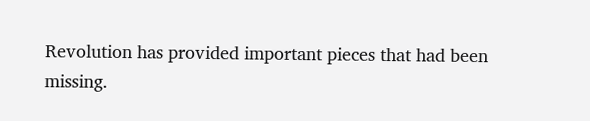Revolution has provided important pieces that had been missing.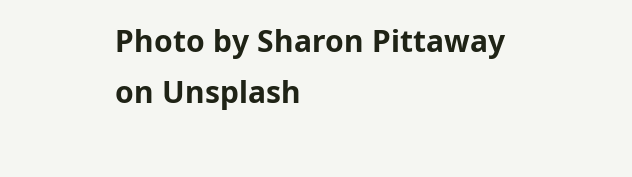Photo by Sharon Pittaway on Unsplash